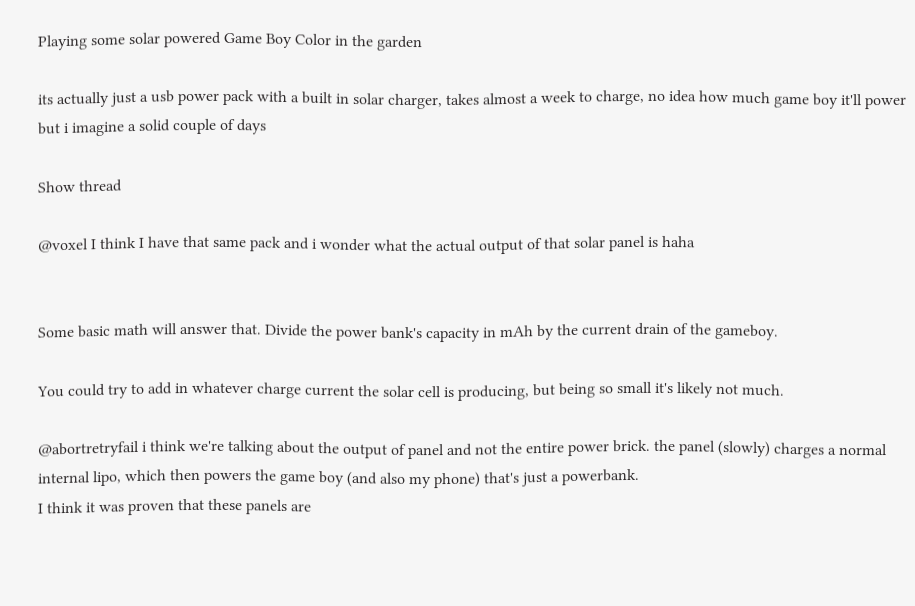Playing some solar powered Game Boy Color in the garden

its actually just a usb power pack with a built in solar charger, takes almost a week to charge, no idea how much game boy it'll power but i imagine a solid couple of days

Show thread

@voxel I think I have that same pack and i wonder what the actual output of that solar panel is haha


Some basic math will answer that. Divide the power bank's capacity in mAh by the current drain of the gameboy.

You could try to add in whatever charge current the solar cell is producing, but being so small it's likely not much.

@abortretryfail i think we're talking about the output of panel and not the entire power brick. the panel (slowly) charges a normal internal lipo, which then powers the game boy (and also my phone) that's just a powerbank.
I think it was proven that these panels are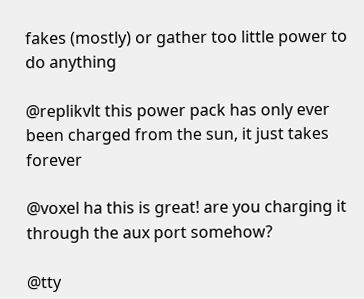fakes (mostly) or gather too little power to do anything

@replikvlt this power pack has only ever been charged from the sun, it just takes forever

@voxel ha this is great! are you charging it through the aux port somehow?

@tty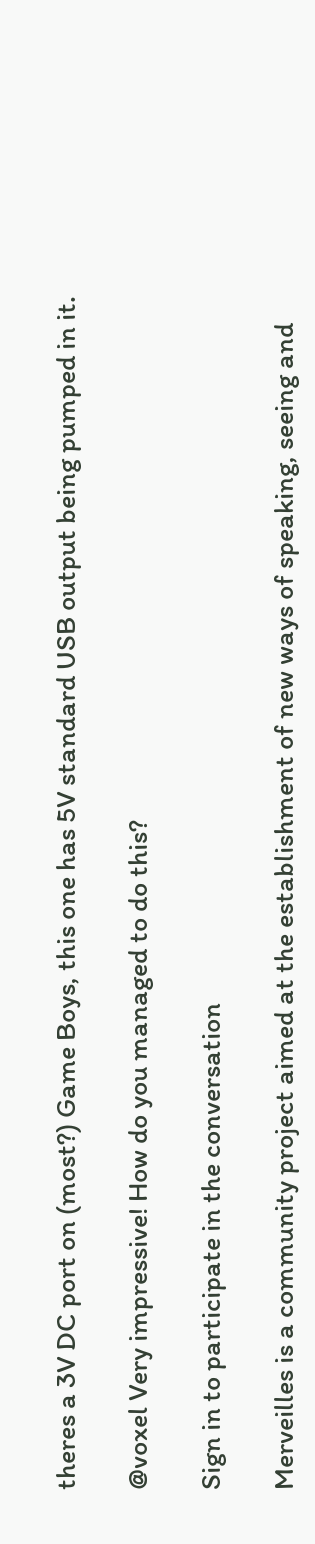theres a 3V DC port on (most?) Game Boys, this one has 5V standard USB output being pumped in it.

@voxel Very impressive! How do you managed to do this?

Sign in to participate in the conversation

Merveilles is a community project aimed at the establishment of new ways of speaking, seeing and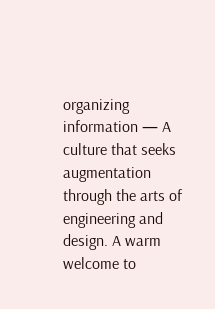organizing information — A culture that seeks augmentation through the arts of engineering and design. A warm welcome to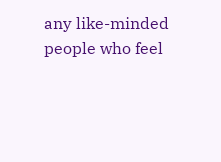any like-minded people who feel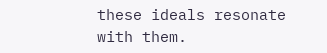these ideals resonate with them.